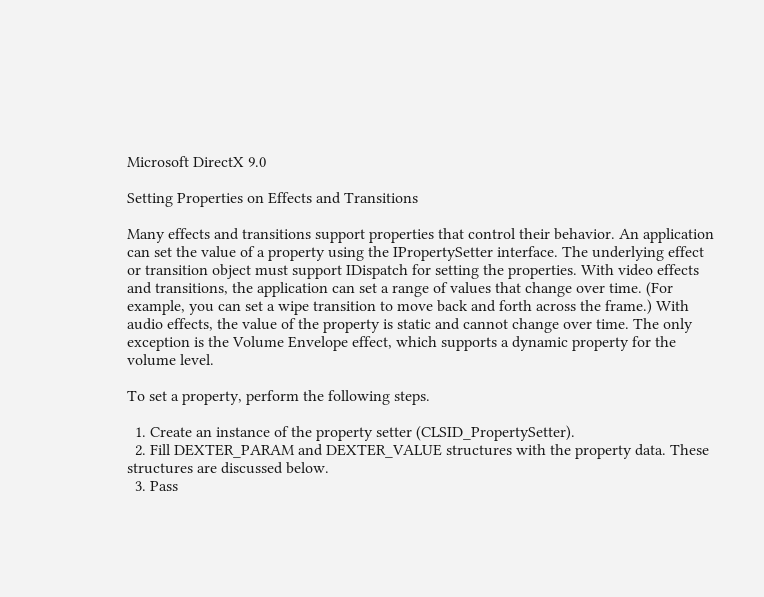Microsoft DirectX 9.0

Setting Properties on Effects and Transitions

Many effects and transitions support properties that control their behavior. An application can set the value of a property using the IPropertySetter interface. The underlying effect or transition object must support IDispatch for setting the properties. With video effects and transitions, the application can set a range of values that change over time. (For example, you can set a wipe transition to move back and forth across the frame.) With audio effects, the value of the property is static and cannot change over time. The only exception is the Volume Envelope effect, which supports a dynamic property for the volume level.

To set a property, perform the following steps.

  1. Create an instance of the property setter (CLSID_PropertySetter).
  2. Fill DEXTER_PARAM and DEXTER_VALUE structures with the property data. These structures are discussed below.
  3. Pass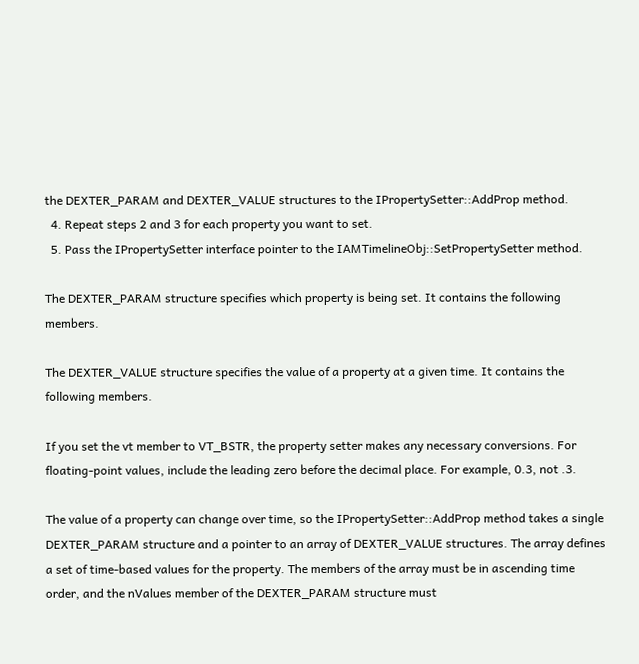the DEXTER_PARAM and DEXTER_VALUE structures to the IPropertySetter::AddProp method.
  4. Repeat steps 2 and 3 for each property you want to set.
  5. Pass the IPropertySetter interface pointer to the IAMTimelineObj::SetPropertySetter method.

The DEXTER_PARAM structure specifies which property is being set. It contains the following members.

The DEXTER_VALUE structure specifies the value of a property at a given time. It contains the following members.

If you set the vt member to VT_BSTR, the property setter makes any necessary conversions. For floating-point values, include the leading zero before the decimal place. For example, 0.3, not .3.

The value of a property can change over time, so the IPropertySetter::AddProp method takes a single DEXTER_PARAM structure and a pointer to an array of DEXTER_VALUE structures. The array defines a set of time-based values for the property. The members of the array must be in ascending time order, and the nValues member of the DEXTER_PARAM structure must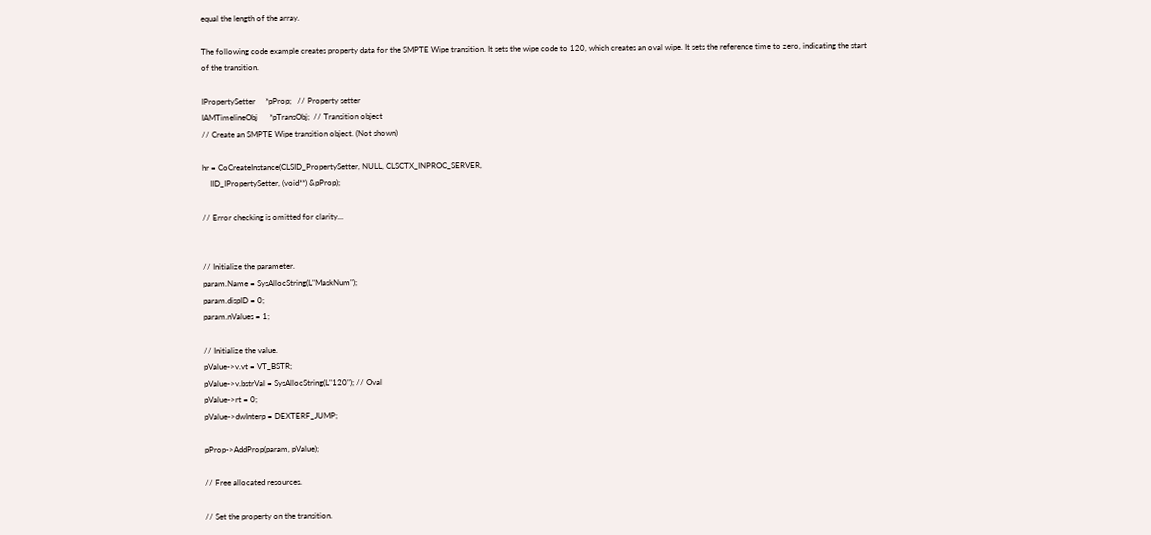equal the length of the array.

The following code example creates property data for the SMPTE Wipe transition. It sets the wipe code to 120, which creates an oval wipe. It sets the reference time to zero, indicating the start of the transition.

IPropertySetter     *pProp;   // Property setter
IAMTimelineObj      *pTransObj;  // Transition object
// Create an SMPTE Wipe transition object. (Not shown)

hr = CoCreateInstance(CLSID_PropertySetter, NULL, CLSCTX_INPROC_SERVER,
    IID_IPropertySetter, (void**) &pProp);

// Error checking is omitted for clarity...


// Initialize the parameter.
param.Name = SysAllocString(L"MaskNum");
param.dispID = 0;
param.nValues = 1;

// Initialize the value.
pValue->v.vt = VT_BSTR;
pValue->v.bstrVal = SysAllocString(L"120"); // Oval
pValue->rt = 0;
pValue->dwInterp = DEXTERF_JUMP;

pProp->AddProp(param, pValue);

// Free allocated resources.

// Set the property on the transition.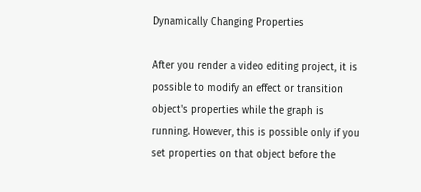Dynamically Changing Properties

After you render a video editing project, it is possible to modify an effect or transition object's properties while the graph is running. However, this is possible only if you set properties on that object before the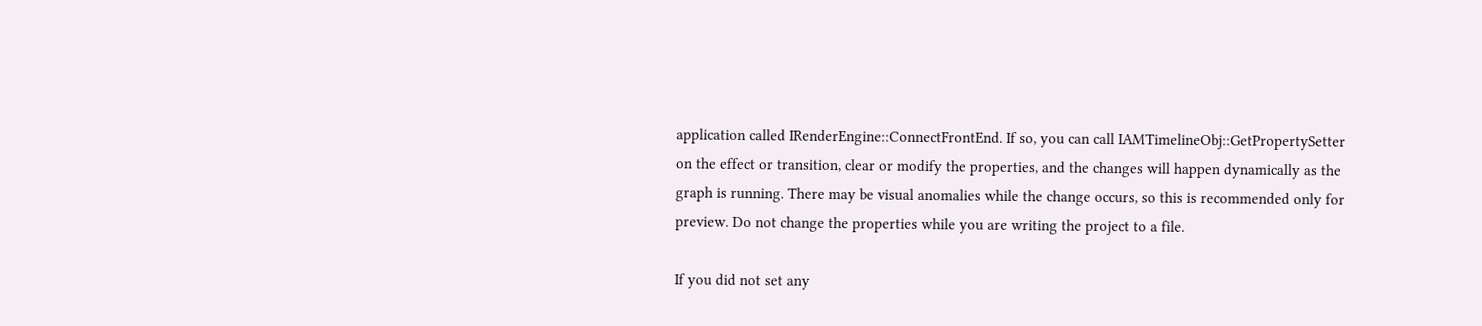application called IRenderEngine::ConnectFrontEnd. If so, you can call IAMTimelineObj::GetPropertySetter on the effect or transition, clear or modify the properties, and the changes will happen dynamically as the graph is running. There may be visual anomalies while the change occurs, so this is recommended only for preview. Do not change the properties while you are writing the project to a file.

If you did not set any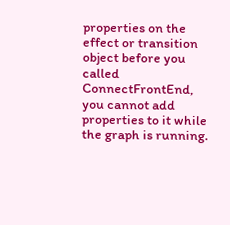properties on the effect or transition object before you called ConnectFrontEnd, you cannot add properties to it while the graph is running.